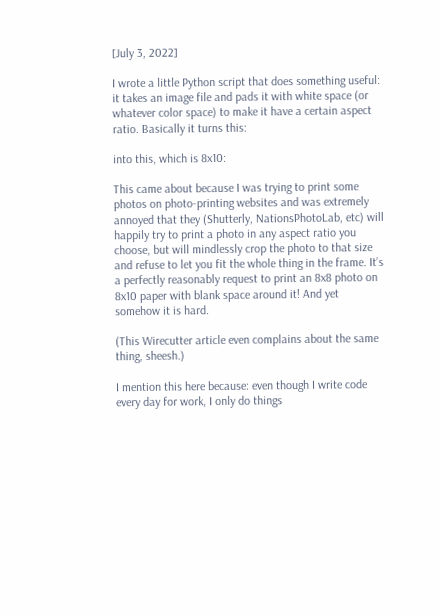[July 3, 2022]

I wrote a little Python script that does something useful: it takes an image file and pads it with white space (or whatever color space) to make it have a certain aspect ratio. Basically it turns this:

into this, which is 8x10:

This came about because I was trying to print some photos on photo-printing websites and was extremely annoyed that they (Shutterly, NationsPhotoLab, etc) will happily try to print a photo in any aspect ratio you choose, but will mindlessly crop the photo to that size and refuse to let you fit the whole thing in the frame. It’s a perfectly reasonably request to print an 8x8 photo on 8x10 paper with blank space around it! And yet somehow it is hard.

(This Wirecutter article even complains about the same thing, sheesh.)

I mention this here because: even though I write code every day for work, I only do things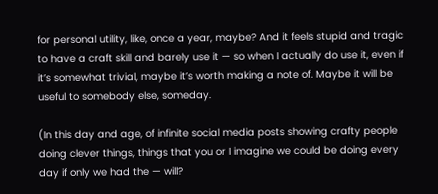for personal utility, like, once a year, maybe? And it feels stupid and tragic to have a craft skill and barely use it — so when I actually do use it, even if it’s somewhat trivial, maybe it’s worth making a note of. Maybe it will be useful to somebody else, someday.

(In this day and age, of infinite social media posts showing crafty people doing clever things, things that you or I imagine we could be doing every day if only we had the — will?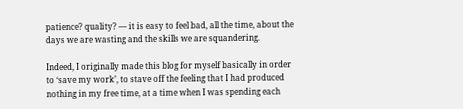patience? quality? — it is easy to feel bad, all the time, about the days we are wasting and the skills we are squandering.

Indeed, I originally made this blog for myself basically in order to ‘save my work’, to stave off the feeling that I had produced nothing in my free time, at a time when I was spending each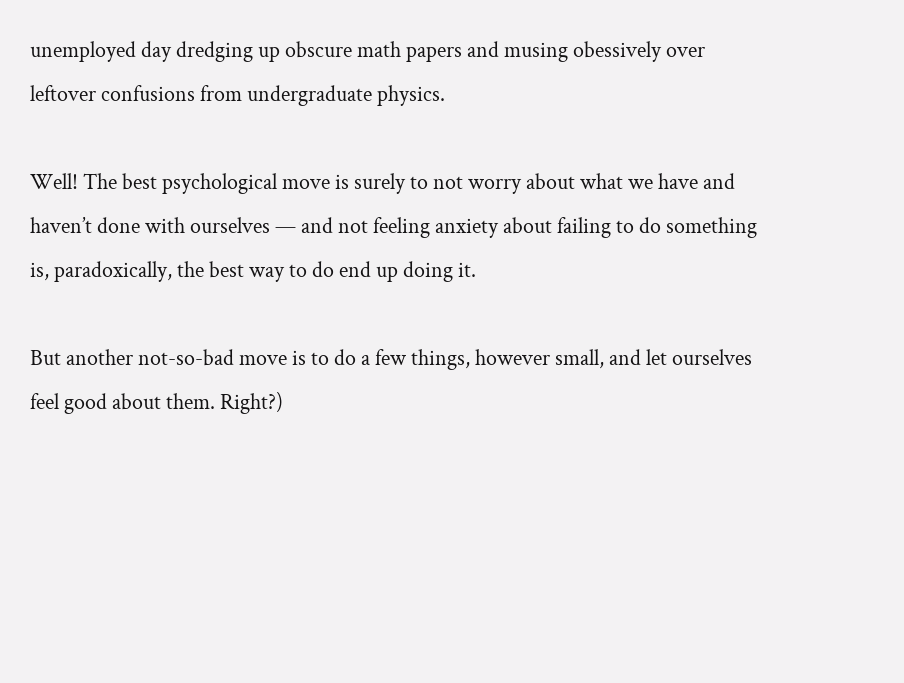unemployed day dredging up obscure math papers and musing obessively over leftover confusions from undergraduate physics.

Well! The best psychological move is surely to not worry about what we have and haven’t done with ourselves — and not feeling anxiety about failing to do something is, paradoxically, the best way to do end up doing it.

But another not-so-bad move is to do a few things, however small, and let ourselves feel good about them. Right?)